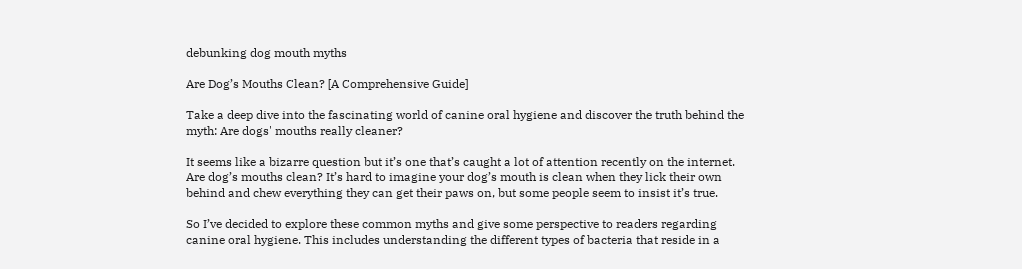debunking dog mouth myths

Are Dog’s Mouths Clean? [A Comprehensive Guide]

Take a deep dive into the fascinating world of canine oral hygiene and discover the truth behind the myth: Are dogs' mouths really cleaner?

It seems like a bizarre question but it’s one that’s caught a lot of attention recently on the internet. Are dog’s mouths clean? It’s hard to imagine your dog’s mouth is clean when they lick their own behind and chew everything they can get their paws on, but some people seem to insist it’s true.

So I’ve decided to explore these common myths and give some perspective to readers regarding canine oral hygiene. This includes understanding the different types of bacteria that reside in a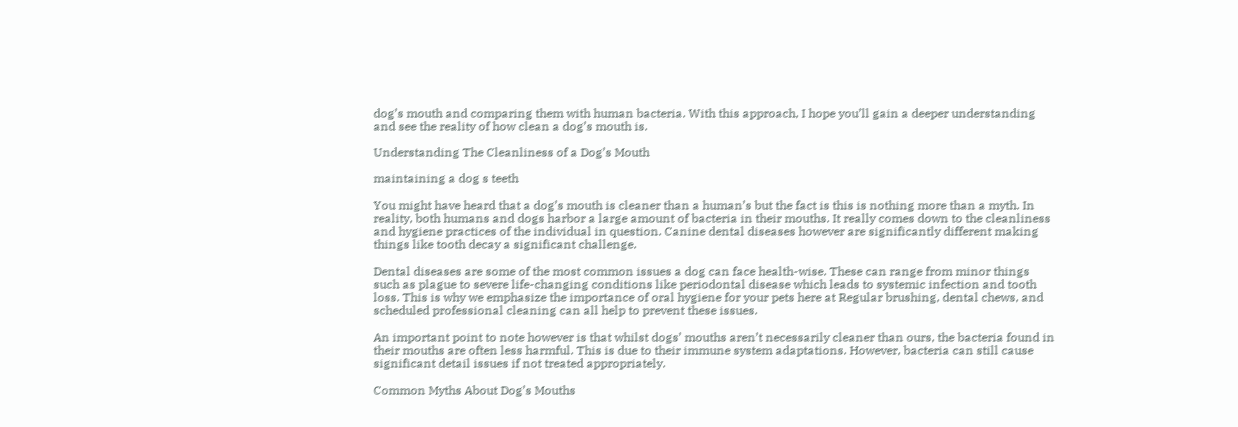dog’s mouth and comparing them with human bacteria. With this approach, I hope you’ll gain a deeper understanding and see the reality of how clean a dog’s mouth is.

Understanding The Cleanliness of a Dog’s Mouth

maintaining a dog s teeth

You might have heard that a dog’s mouth is cleaner than a human’s but the fact is this is nothing more than a myth. In reality, both humans and dogs harbor a large amount of bacteria in their mouths. It really comes down to the cleanliness and hygiene practices of the individual in question. Canine dental diseases however are significantly different making things like tooth decay a significant challenge.

Dental diseases are some of the most common issues a dog can face health-wise. These can range from minor things such as plague to severe life-changing conditions like periodontal disease which leads to systemic infection and tooth loss. This is why we emphasize the importance of oral hygiene for your pets here at Regular brushing, dental chews, and scheduled professional cleaning can all help to prevent these issues.

An important point to note however is that whilst dogs’ mouths aren’t necessarily cleaner than ours, the bacteria found in their mouths are often less harmful. This is due to their immune system adaptations. However, bacteria can still cause significant detail issues if not treated appropriately.

Common Myths About Dog’s Mouths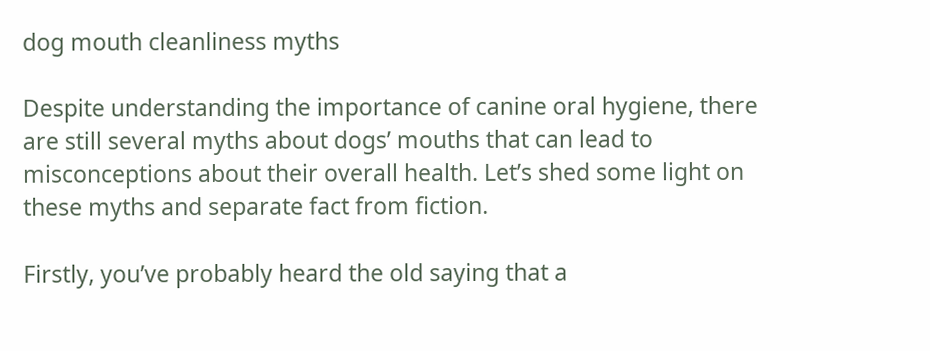dog mouth cleanliness myths

Despite understanding the importance of canine oral hygiene, there are still several myths about dogs’ mouths that can lead to misconceptions about their overall health. Let’s shed some light on these myths and separate fact from fiction.

Firstly, you’ve probably heard the old saying that a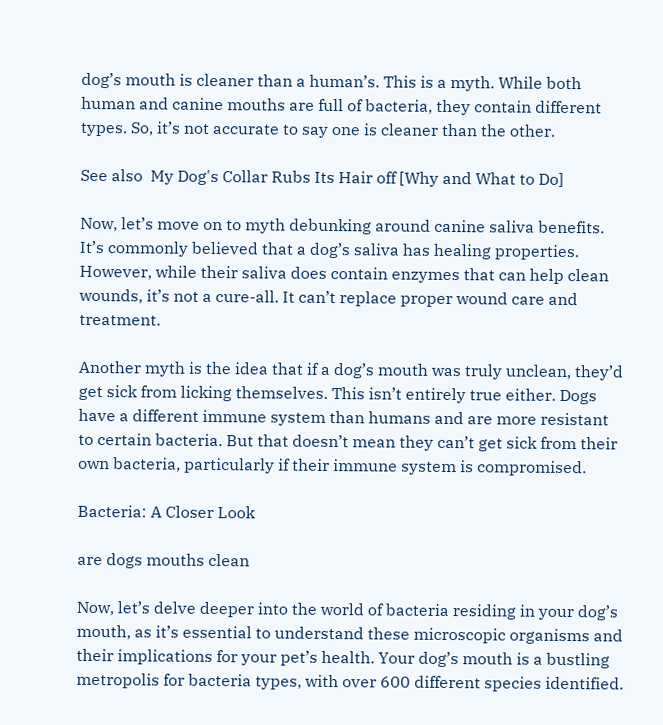dog’s mouth is cleaner than a human’s. This is a myth. While both human and canine mouths are full of bacteria, they contain different types. So, it’s not accurate to say one is cleaner than the other.

See also  My Dog's Collar Rubs Its Hair off [Why and What to Do]

Now, let’s move on to myth debunking around canine saliva benefits. It’s commonly believed that a dog’s saliva has healing properties. However, while their saliva does contain enzymes that can help clean wounds, it’s not a cure-all. It can’t replace proper wound care and treatment.

Another myth is the idea that if a dog’s mouth was truly unclean, they’d get sick from licking themselves. This isn’t entirely true either. Dogs have a different immune system than humans and are more resistant to certain bacteria. But that doesn’t mean they can’t get sick from their own bacteria, particularly if their immune system is compromised.

Bacteria: A Closer Look

are dogs mouths clean

Now, let’s delve deeper into the world of bacteria residing in your dog’s mouth, as it’s essential to understand these microscopic organisms and their implications for your pet’s health. Your dog’s mouth is a bustling metropolis for bacteria types, with over 600 different species identified.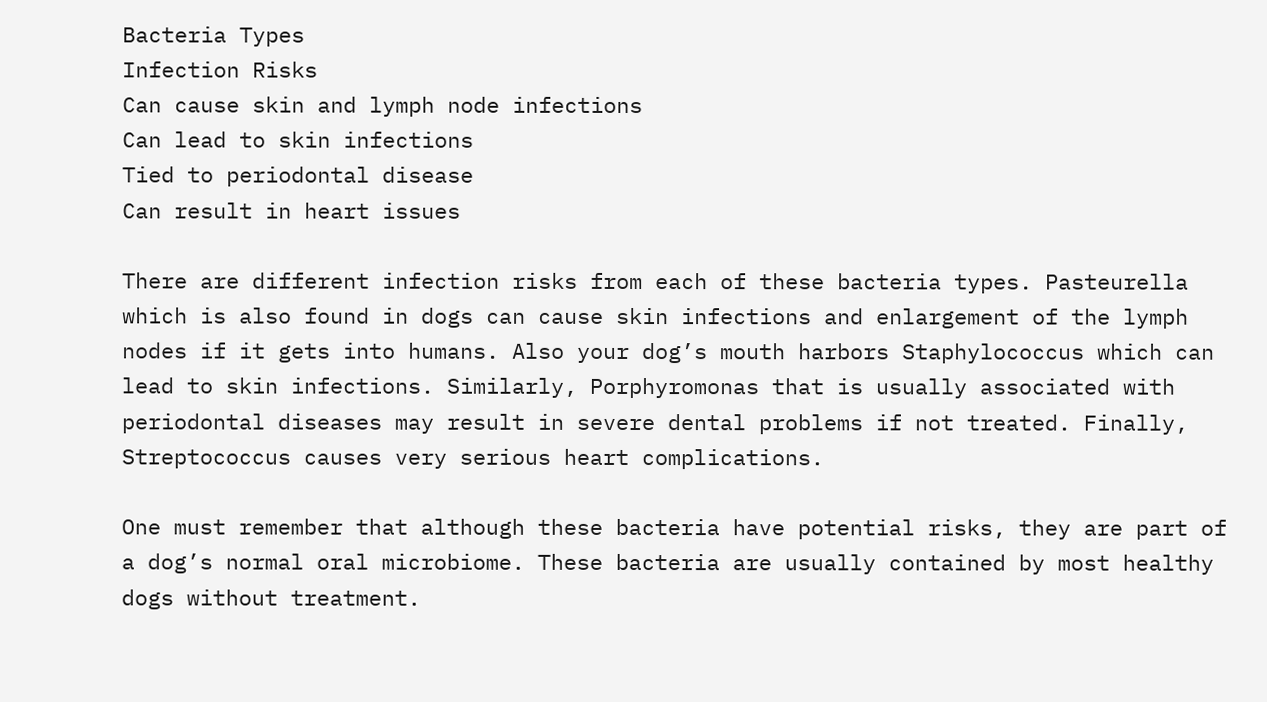Bacteria Types
Infection Risks
Can cause skin and lymph node infections
Can lead to skin infections
Tied to periodontal disease
Can result in heart issues

There are different infection risks from each of these bacteria types. Pasteurella which is also found in dogs can cause skin infections and enlargement of the lymph nodes if it gets into humans. Also your dog’s mouth harbors Staphylococcus which can lead to skin infections. Similarly, Porphyromonas that is usually associated with periodontal diseases may result in severe dental problems if not treated. Finally, Streptococcus causes very serious heart complications.

One must remember that although these bacteria have potential risks, they are part of a dog’s normal oral microbiome. These bacteria are usually contained by most healthy dogs without treatment.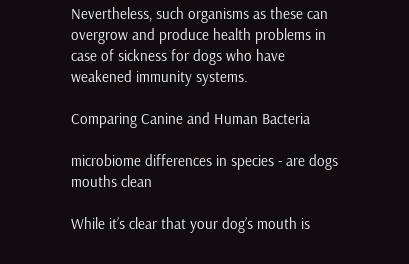Nevertheless, such organisms as these can overgrow and produce health problems in case of sickness for dogs who have weakened immunity systems.

Comparing Canine and Human Bacteria

microbiome differences in species - are dogs mouths clean

While it’s clear that your dog’s mouth is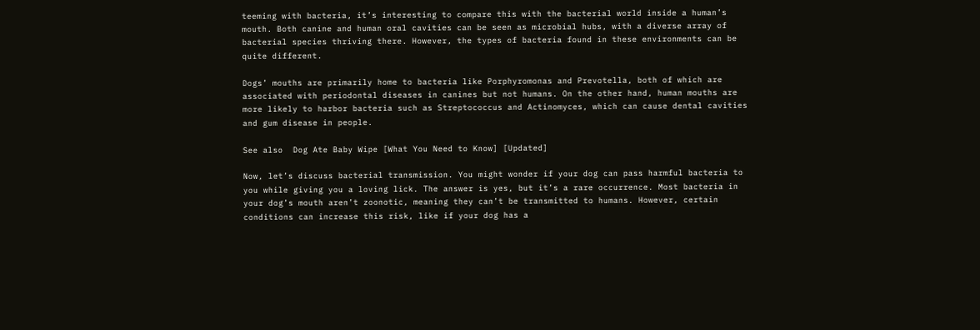teeming with bacteria, it’s interesting to compare this with the bacterial world inside a human’s mouth. Both canine and human oral cavities can be seen as microbial hubs, with a diverse array of bacterial species thriving there. However, the types of bacteria found in these environments can be quite different.

Dogs’ mouths are primarily home to bacteria like Porphyromonas and Prevotella, both of which are associated with periodontal diseases in canines but not humans. On the other hand, human mouths are more likely to harbor bacteria such as Streptococcus and Actinomyces, which can cause dental cavities and gum disease in people.

See also  Dog Ate Baby Wipe [What You Need to Know] [Updated]

Now, let’s discuss bacterial transmission. You might wonder if your dog can pass harmful bacteria to you while giving you a loving lick. The answer is yes, but it’s a rare occurrence. Most bacteria in your dog’s mouth aren’t zoonotic, meaning they can’t be transmitted to humans. However, certain conditions can increase this risk, like if your dog has a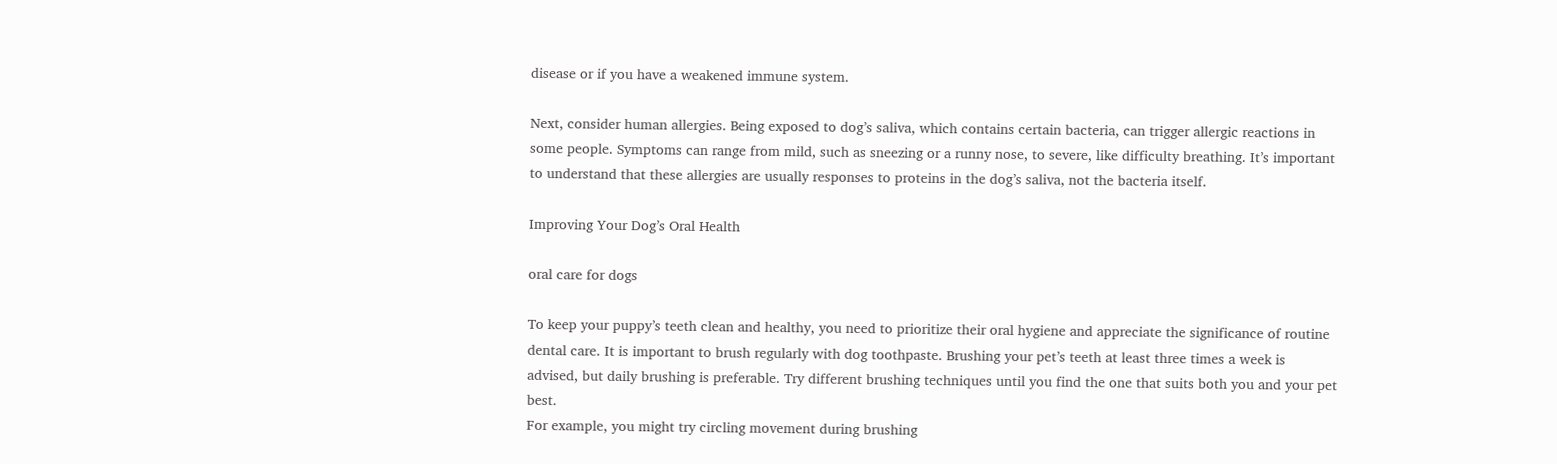disease or if you have a weakened immune system.

Next, consider human allergies. Being exposed to dog’s saliva, which contains certain bacteria, can trigger allergic reactions in some people. Symptoms can range from mild, such as sneezing or a runny nose, to severe, like difficulty breathing. It’s important to understand that these allergies are usually responses to proteins in the dog’s saliva, not the bacteria itself.

Improving Your Dog’s Oral Health

oral care for dogs

To keep your puppy’s teeth clean and healthy, you need to prioritize their oral hygiene and appreciate the significance of routine dental care. It is important to brush regularly with dog toothpaste. Brushing your pet’s teeth at least three times a week is advised, but daily brushing is preferable. Try different brushing techniques until you find the one that suits both you and your pet best.
For example, you might try circling movement during brushing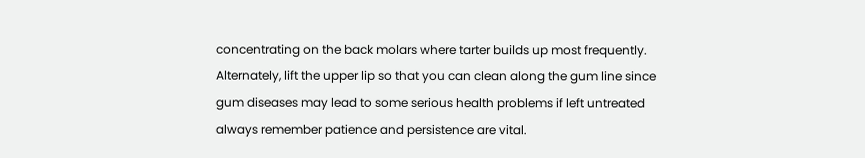concentrating on the back molars where tarter builds up most frequently. Alternately, lift the upper lip so that you can clean along the gum line since gum diseases may lead to some serious health problems if left untreated always remember patience and persistence are vital.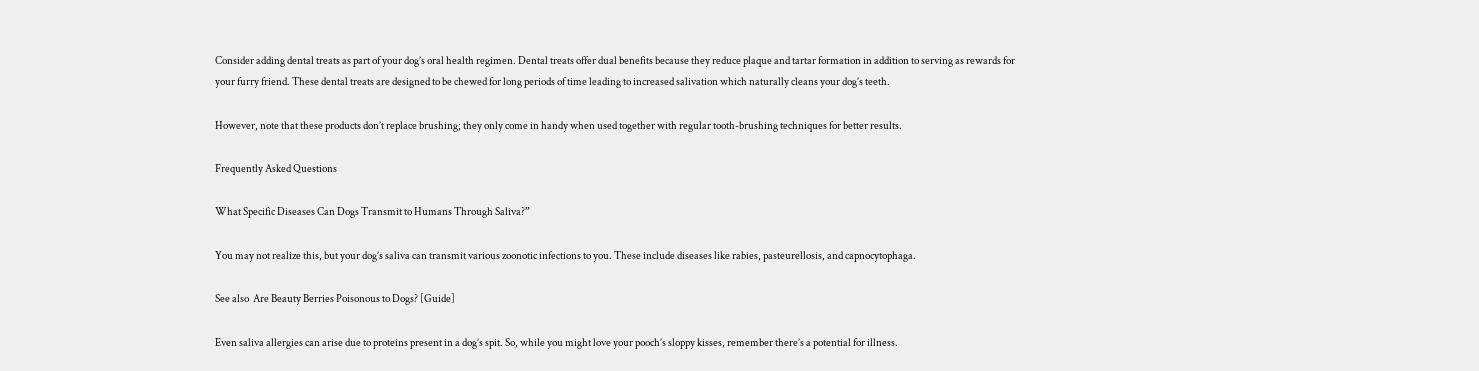Consider adding dental treats as part of your dog’s oral health regimen. Dental treats offer dual benefits because they reduce plaque and tartar formation in addition to serving as rewards for your furry friend. These dental treats are designed to be chewed for long periods of time leading to increased salivation which naturally cleans your dog’s teeth.

However, note that these products don’t replace brushing; they only come in handy when used together with regular tooth-brushing techniques for better results.

Frequently Asked Questions

What Specific Diseases Can Dogs Transmit to Humans Through Saliva?”

You may not realize this, but your dog’s saliva can transmit various zoonotic infections to you. These include diseases like rabies, pasteurellosis, and capnocytophaga.

See also  Are Beauty Berries Poisonous to Dogs? [Guide]

Even saliva allergies can arise due to proteins present in a dog’s spit. So, while you might love your pooch’s sloppy kisses, remember there’s a potential for illness.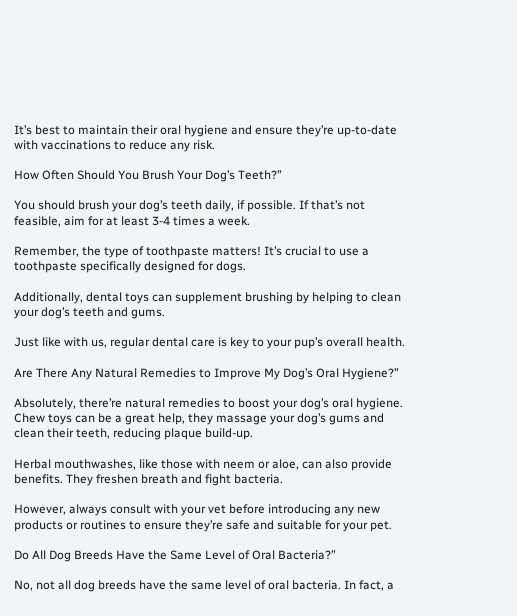It’s best to maintain their oral hygiene and ensure they’re up-to-date with vaccinations to reduce any risk.

How Often Should You Brush Your Dog’s Teeth?”

You should brush your dog’s teeth daily, if possible. If that’s not feasible, aim for at least 3-4 times a week.

Remember, the type of toothpaste matters! It’s crucial to use a toothpaste specifically designed for dogs.

Additionally, dental toys can supplement brushing by helping to clean your dog’s teeth and gums.

Just like with us, regular dental care is key to your pup’s overall health.

Are There Any Natural Remedies to Improve My Dog’s Oral Hygiene?”

Absolutely, there’re natural remedies to boost your dog’s oral hygiene. Chew toys can be a great help, they massage your dog’s gums and clean their teeth, reducing plaque build-up.

Herbal mouthwashes, like those with neem or aloe, can also provide benefits. They freshen breath and fight bacteria.

However, always consult with your vet before introducing any new products or routines to ensure they’re safe and suitable for your pet.

Do All Dog Breeds Have the Same Level of Oral Bacteria?”

No, not all dog breeds have the same level of oral bacteria. In fact, a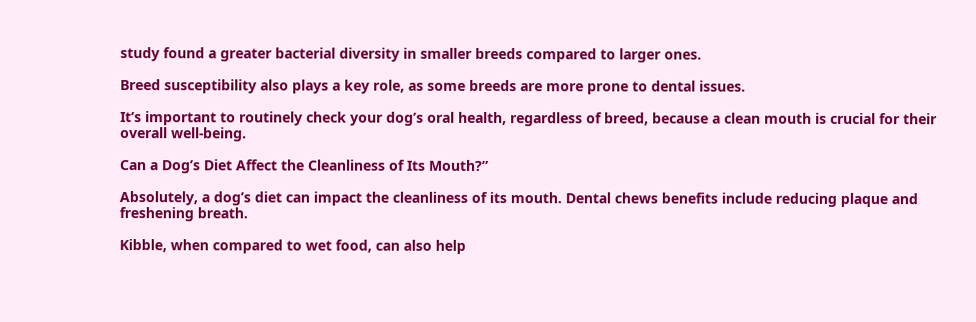study found a greater bacterial diversity in smaller breeds compared to larger ones.

Breed susceptibility also plays a key role, as some breeds are more prone to dental issues.

It’s important to routinely check your dog’s oral health, regardless of breed, because a clean mouth is crucial for their overall well-being.

Can a Dog’s Diet Affect the Cleanliness of Its Mouth?”

Absolutely, a dog’s diet can impact the cleanliness of its mouth. Dental chews benefits include reducing plaque and freshening breath.

Kibble, when compared to wet food, can also help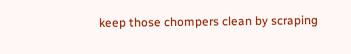keep those chompers clean by scraping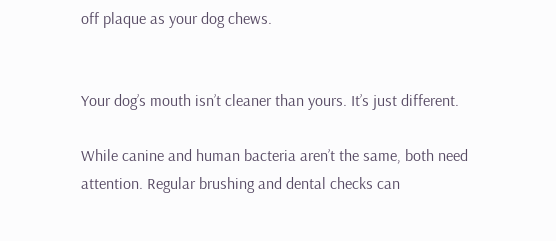off plaque as your dog chews.


Your dog’s mouth isn’t cleaner than yours. It’s just different.

While canine and human bacteria aren’t the same, both need attention. Regular brushing and dental checks can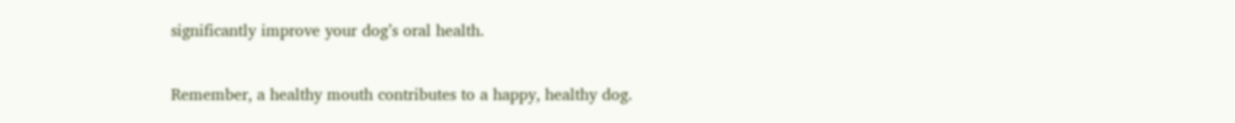significantly improve your dog’s oral health.

Remember, a healthy mouth contributes to a happy, healthy dog.